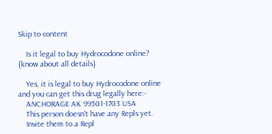Skip to content

    Is it legal to buy Hydrocodone online? {know about all details}

    Yes, it is legal to buy Hydrocodone online and you can get this drug legally here:-
    ANCHORAGE AK 99501-1703 USA
    This person doesn't have any Repls yet.
    Invite them to a Repl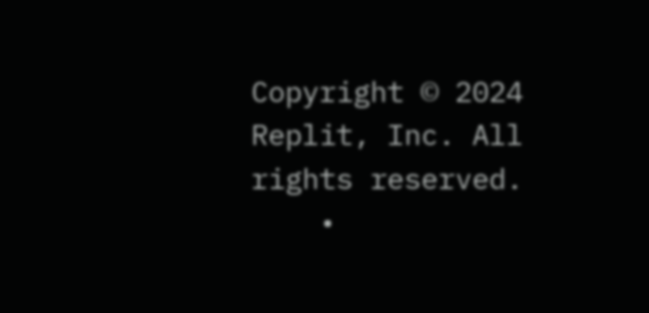Copyright © 2024 Replit, Inc. All rights reserved.
    •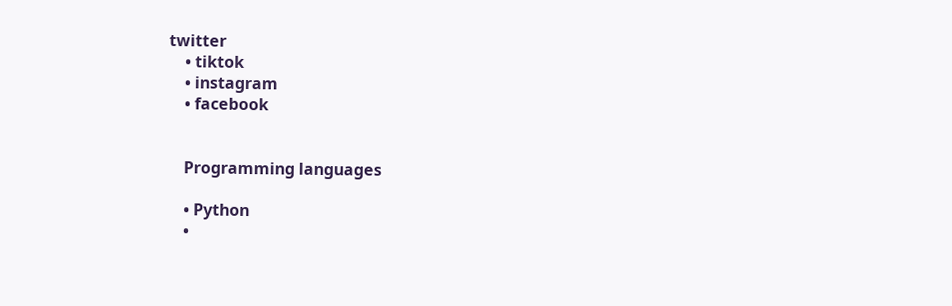twitter
    • tiktok
    • instagram
    • facebook


    Programming languages

    • Python
    •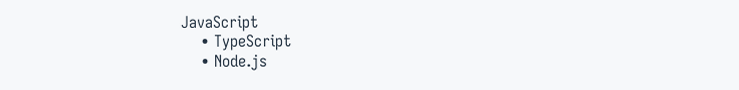JavaScript
    • TypeScript
    • Node.js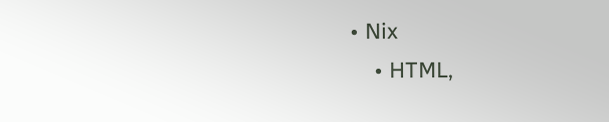• Nix
    • HTML,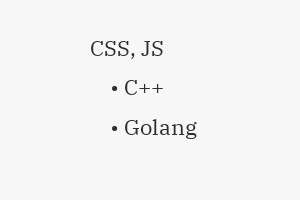CSS, JS
    • C++
    • Golang